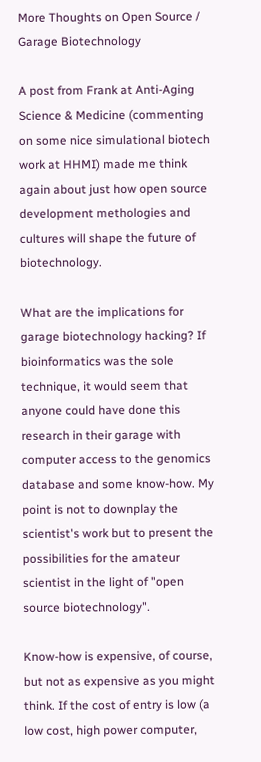More Thoughts on Open Source / Garage Biotechnology

A post from Frank at Anti-Aging Science & Medicine (commenting on some nice simulational biotech work at HHMI) made me think again about just how open source development methologies and cultures will shape the future of biotechnology.

What are the implications for garage biotechnology hacking? If bioinformatics was the sole technique, it would seem that anyone could have done this research in their garage with computer access to the genomics database and some know-how. My point is not to downplay the scientist's work but to present the possibilities for the amateur scientist in the light of "open source biotechnology".

Know-how is expensive, of course, but not as expensive as you might think. If the cost of entry is low (a low cost, high power computer,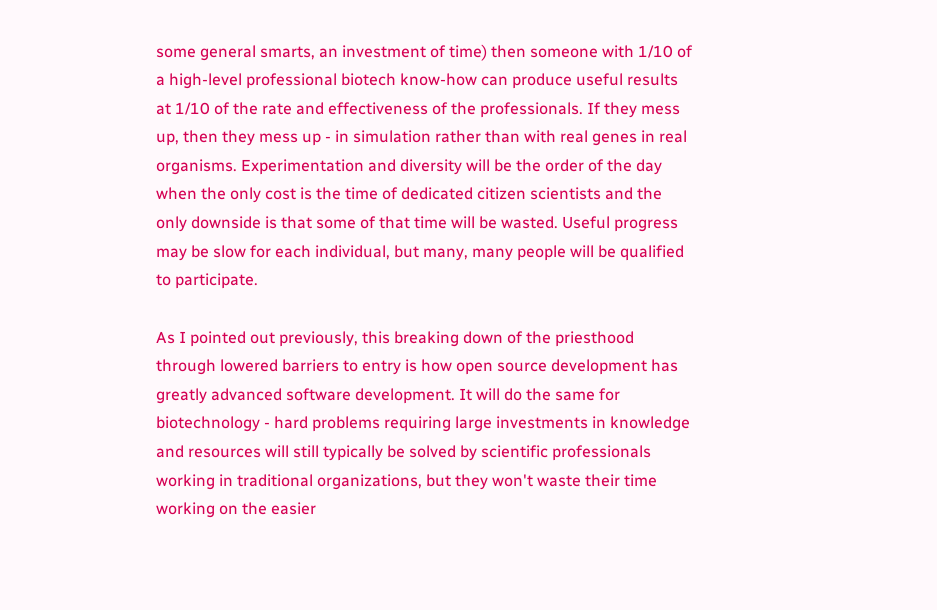some general smarts, an investment of time) then someone with 1/10 of a high-level professional biotech know-how can produce useful results at 1/10 of the rate and effectiveness of the professionals. If they mess up, then they mess up - in simulation rather than with real genes in real organisms. Experimentation and diversity will be the order of the day when the only cost is the time of dedicated citizen scientists and the only downside is that some of that time will be wasted. Useful progress may be slow for each individual, but many, many people will be qualified to participate.

As I pointed out previously, this breaking down of the priesthood through lowered barriers to entry is how open source development has greatly advanced software development. It will do the same for biotechnology - hard problems requiring large investments in knowledge and resources will still typically be solved by scientific professionals working in traditional organizations, but they won't waste their time working on the easier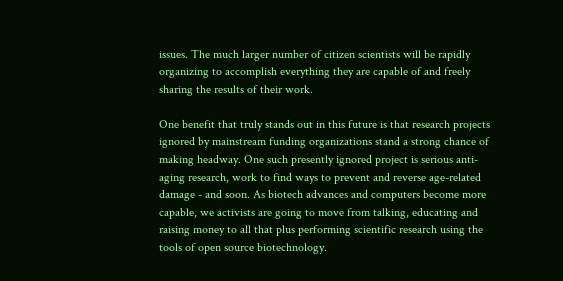issues. The much larger number of citizen scientists will be rapidly organizing to accomplish everything they are capable of and freely sharing the results of their work.

One benefit that truly stands out in this future is that research projects ignored by mainstream funding organizations stand a strong chance of making headway. One such presently ignored project is serious anti-aging research, work to find ways to prevent and reverse age-related damage - and soon. As biotech advances and computers become more capable, we activists are going to move from talking, educating and raising money to all that plus performing scientific research using the tools of open source biotechnology.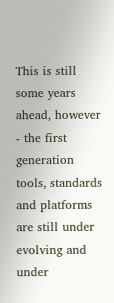This is still some years ahead, however - the first generation tools, standards and platforms are still under evolving and under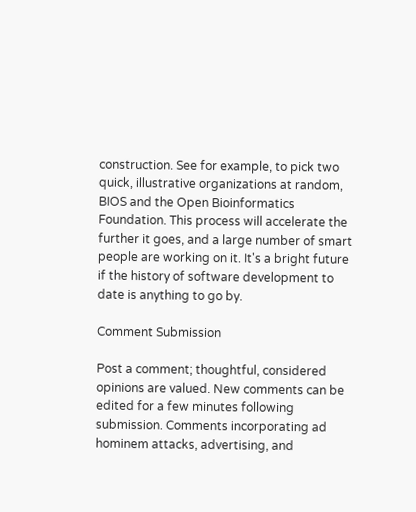construction. See for example, to pick two quick, illustrative organizations at random, BIOS and the Open Bioinformatics Foundation. This process will accelerate the further it goes, and a large number of smart people are working on it. It's a bright future if the history of software development to date is anything to go by.

Comment Submission

Post a comment; thoughtful, considered opinions are valued. New comments can be edited for a few minutes following submission. Comments incorporating ad hominem attacks, advertising, and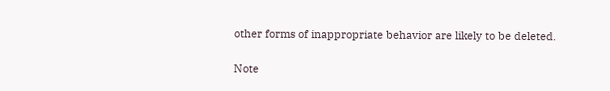other forms of inappropriate behavior are likely to be deleted.

Note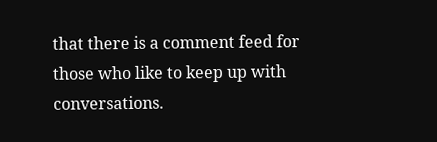that there is a comment feed for those who like to keep up with conversations.